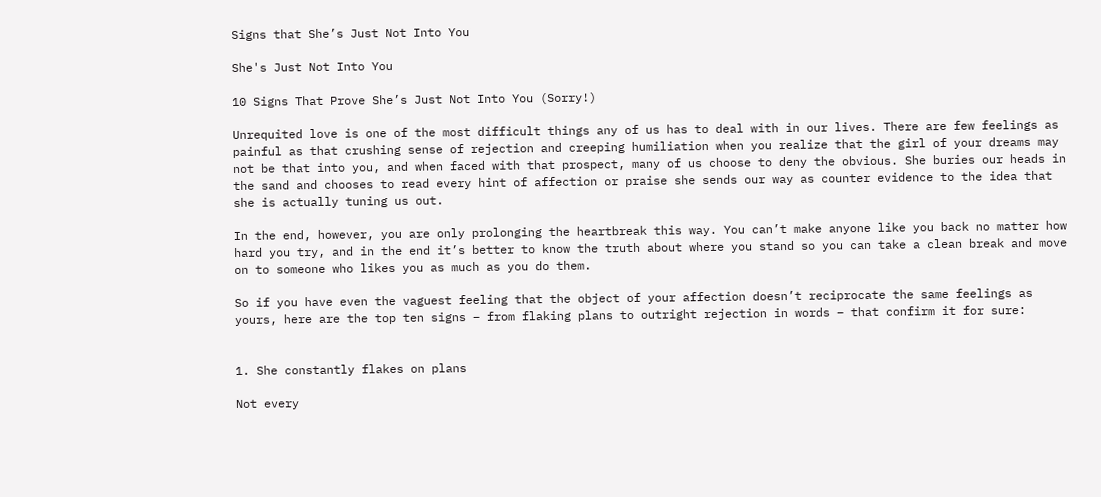Signs that She’s Just Not Into You

She's Just Not Into You

10 Signs That Prove She’s Just Not Into You (Sorry!)

Unrequited love is one of the most difficult things any of us has to deal with in our lives. There are few feelings as painful as that crushing sense of rejection and creeping humiliation when you realize that the girl of your dreams may not be that into you, and when faced with that prospect, many of us choose to deny the obvious. She buries our heads in the sand and chooses to read every hint of affection or praise she sends our way as counter evidence to the idea that she is actually tuning us out.

In the end, however, you are only prolonging the heartbreak this way. You can’t make anyone like you back no matter how hard you try, and in the end it’s better to know the truth about where you stand so you can take a clean break and move on to someone who likes you as much as you do them.

So if you have even the vaguest feeling that the object of your affection doesn’t reciprocate the same feelings as yours, here are the top ten signs – from flaking plans to outright rejection in words – that confirm it for sure:


1. She constantly flakes on plans

Not every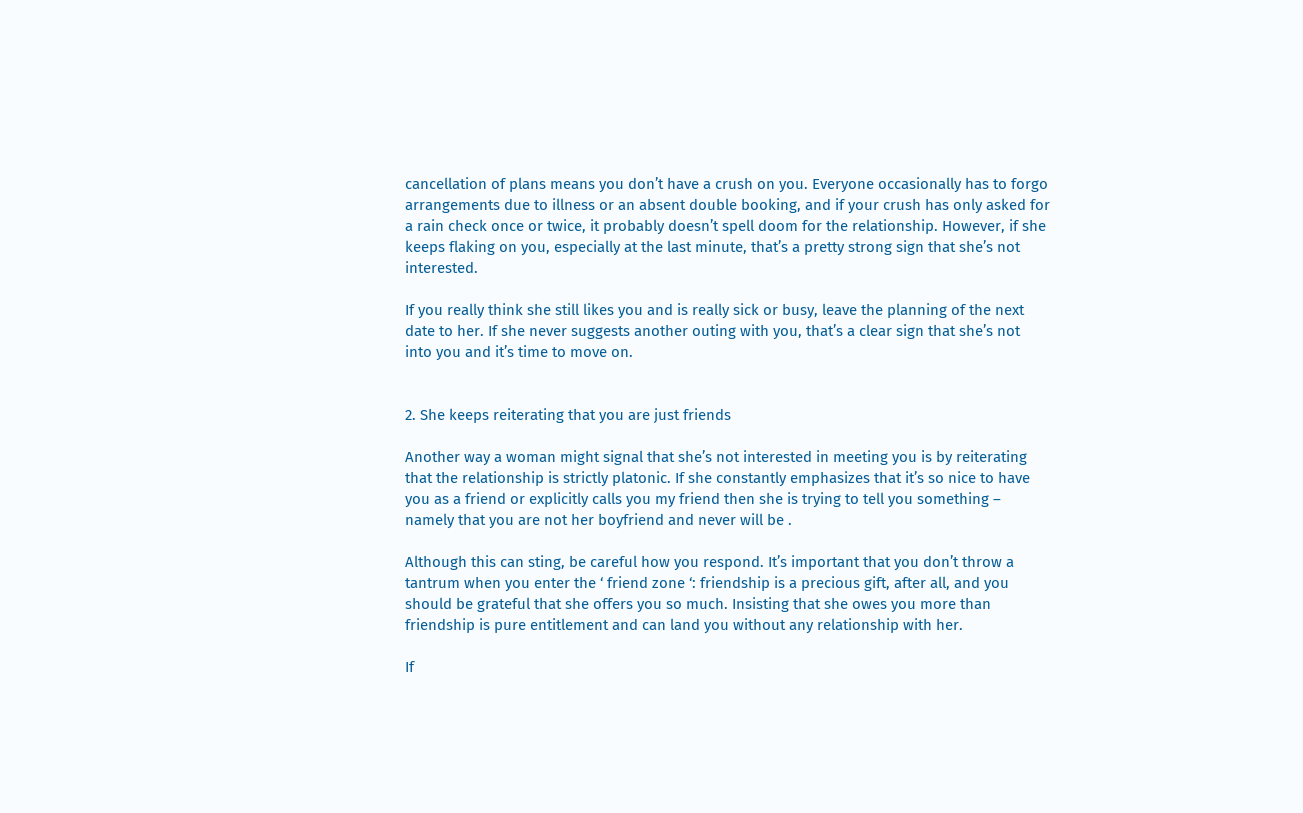cancellation of plans means you don’t have a crush on you. Everyone occasionally has to forgo arrangements due to illness or an absent double booking, and if your crush has only asked for a rain check once or twice, it probably doesn’t spell doom for the relationship. However, if she keeps flaking on you, especially at the last minute, that’s a pretty strong sign that she’s not interested.

If you really think she still likes you and is really sick or busy, leave the planning of the next date to her. If she never suggests another outing with you, that’s a clear sign that she’s not into you and it’s time to move on.


2. She keeps reiterating that you are just friends

Another way a woman might signal that she’s not interested in meeting you is by reiterating that the relationship is strictly platonic. If she constantly emphasizes that it’s so nice to have you as a friend or explicitly calls you my friend then she is trying to tell you something – namely that you are not her boyfriend and never will be .

Although this can sting, be careful how you respond. It’s important that you don’t throw a tantrum when you enter the ‘ friend zone ‘: friendship is a precious gift, after all, and you should be grateful that she offers you so much. Insisting that she owes you more than friendship is pure entitlement and can land you without any relationship with her.

If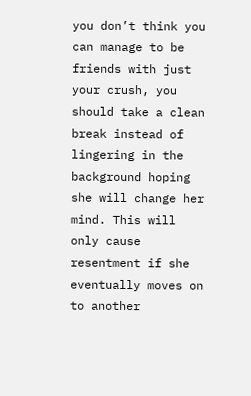you don’t think you can manage to be friends with just your crush, you should take a clean break instead of lingering in the background hoping she will change her mind. This will only cause resentment if she eventually moves on to another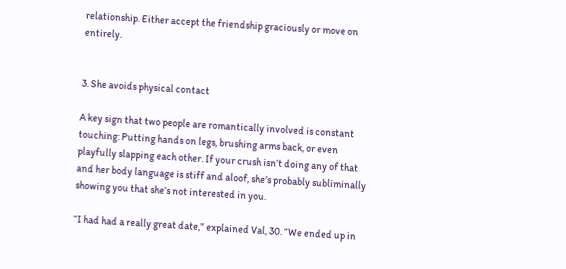relationship. Either accept the friendship graciously or move on entirely.


3. She avoids physical contact

A key sign that two people are romantically involved is constant touching: Putting hands on legs, brushing arms back, or even playfully slapping each other. If your crush isn’t doing any of that and her body language is stiff and aloof, she’s probably subliminally showing you that she’s not interested in you.

“I had had a really great date,” explained Val, 30. “We ended up in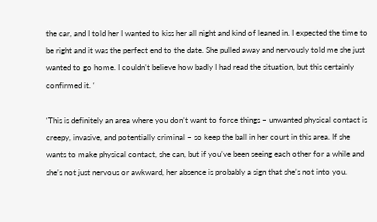the car, and I told her I wanted to kiss her all night and kind of leaned in. I expected the time to be right and it was the perfect end to the date. She pulled away and nervously told me she just wanted to go home. I couldn’t believe how badly I had read the situation, but this certainly confirmed it. ‘

‘This is definitely an area where you don’t want to force things – unwanted physical contact is creepy, invasive, and potentially criminal – so keep the ball in her court in this area. If she wants to make physical contact, she can, but if you’ve been seeing each other for a while and she’s not just nervous or awkward, her absence is probably a sign that she’s not into you.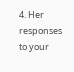4. Her responses to your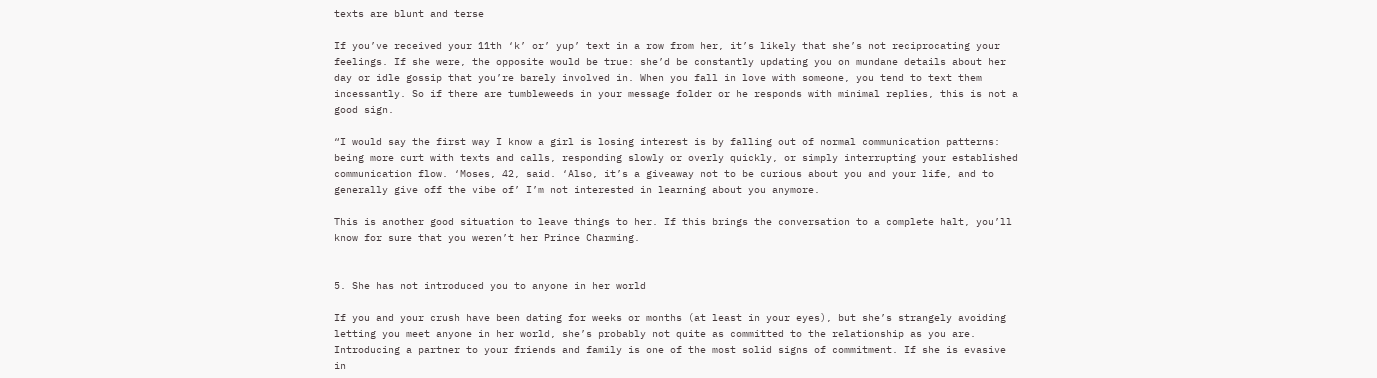texts are blunt and terse

If you’ve received your 11th ‘k’ or’ yup’ text in a row from her, it’s likely that she’s not reciprocating your feelings. If she were, the opposite would be true: she’d be constantly updating you on mundane details about her day or idle gossip that you’re barely involved in. When you fall in love with someone, you tend to text them incessantly. So if there are tumbleweeds in your message folder or he responds with minimal replies, this is not a good sign.

“I would say the first way I know a girl is losing interest is by falling out of normal communication patterns: being more curt with texts and calls, responding slowly or overly quickly, or simply interrupting your established communication flow. ‘Moses, 42, said. ‘Also, it’s a giveaway not to be curious about you and your life, and to generally give off the vibe of’ I’m not interested in learning about you anymore.

This is another good situation to leave things to her. If this brings the conversation to a complete halt, you’ll know for sure that you weren’t her Prince Charming.


5. She has not introduced you to anyone in her world

If you and your crush have been dating for weeks or months (at least in your eyes), but she’s strangely avoiding letting you meet anyone in her world, she’s probably not quite as committed to the relationship as you are. Introducing a partner to your friends and family is one of the most solid signs of commitment. If she is evasive in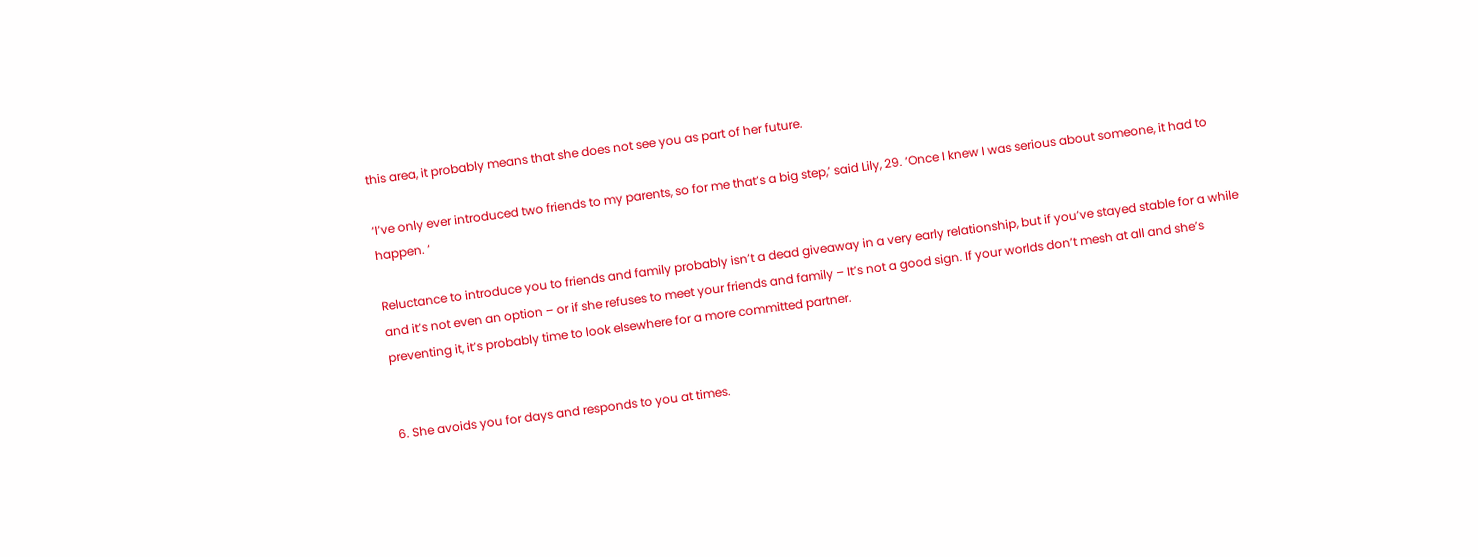this area, it probably means that she does not see you as part of her future.

‘I’ve only ever introduced two friends to my parents, so for me that’s a big step,’ said Lily, 29. ‘Once I knew I was serious about someone, it had to happen. ‘

Reluctance to introduce you to friends and family probably isn’t a dead giveaway in a very early relationship, but if you’ve stayed stable for a while and it’s not even an option – or if she refuses to meet your friends and family – It’s not a good sign. If your worlds don’t mesh at all and she’s preventing it, it’s probably time to look elsewhere for a more committed partner.


6. She avoids you for days and responds to you at times.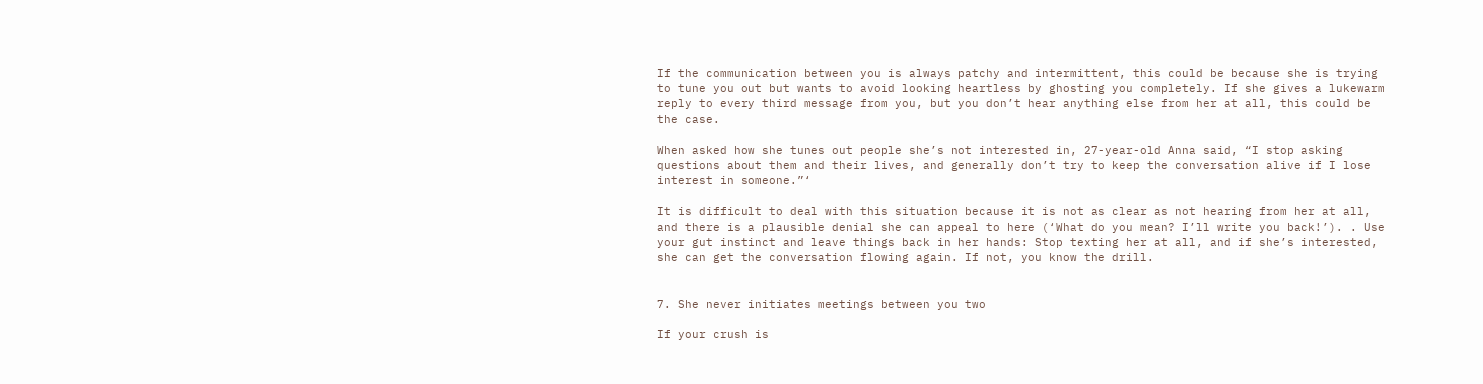If the communication between you is always patchy and intermittent, this could be because she is trying to tune you out but wants to avoid looking heartless by ghosting you completely. If she gives a lukewarm reply to every third message from you, but you don’t hear anything else from her at all, this could be the case.

When asked how she tunes out people she’s not interested in, 27-year-old Anna said, “I stop asking questions about them and their lives, and generally don’t try to keep the conversation alive if I lose interest in someone.”‘

It is difficult to deal with this situation because it is not as clear as not hearing from her at all, and there is a plausible denial she can appeal to here (‘What do you mean? I’ll write you back!’). . Use your gut instinct and leave things back in her hands: Stop texting her at all, and if she’s interested, she can get the conversation flowing again. If not, you know the drill.


7. She never initiates meetings between you two

If your crush is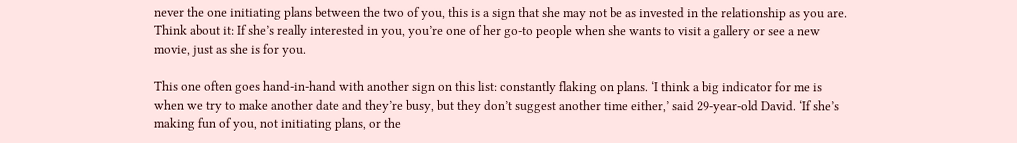never the one initiating plans between the two of you, this is a sign that she may not be as invested in the relationship as you are. Think about it: If she’s really interested in you, you’re one of her go-to people when she wants to visit a gallery or see a new movie, just as she is for you.

This one often goes hand-in-hand with another sign on this list: constantly flaking on plans. ‘I think a big indicator for me is when we try to make another date and they’re busy, but they don’t suggest another time either,’ said 29-year-old David. ‘If she’s making fun of you, not initiating plans, or the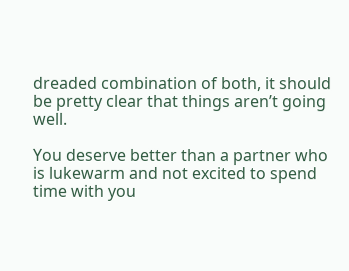dreaded combination of both, it should be pretty clear that things aren’t going well.

You deserve better than a partner who is lukewarm and not excited to spend time with you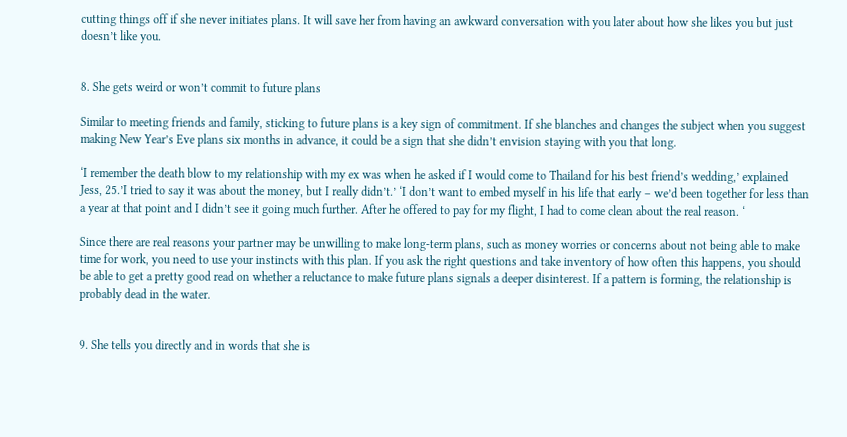cutting things off if she never initiates plans. It will save her from having an awkward conversation with you later about how she likes you but just doesn’t like you.


8. She gets weird or won’t commit to future plans

Similar to meeting friends and family, sticking to future plans is a key sign of commitment. If she blanches and changes the subject when you suggest making New Year’s Eve plans six months in advance, it could be a sign that she didn’t envision staying with you that long.

‘I remember the death blow to my relationship with my ex was when he asked if I would come to Thailand for his best friend’s wedding,’ explained Jess, 25.’I tried to say it was about the money, but I really didn’t.’ ‘I don’t want to embed myself in his life that early – we’d been together for less than a year at that point and I didn’t see it going much further. After he offered to pay for my flight, I had to come clean about the real reason. ‘

Since there are real reasons your partner may be unwilling to make long-term plans, such as money worries or concerns about not being able to make time for work, you need to use your instincts with this plan. If you ask the right questions and take inventory of how often this happens, you should be able to get a pretty good read on whether a reluctance to make future plans signals a deeper disinterest. If a pattern is forming, the relationship is probably dead in the water.


9. She tells you directly and in words that she is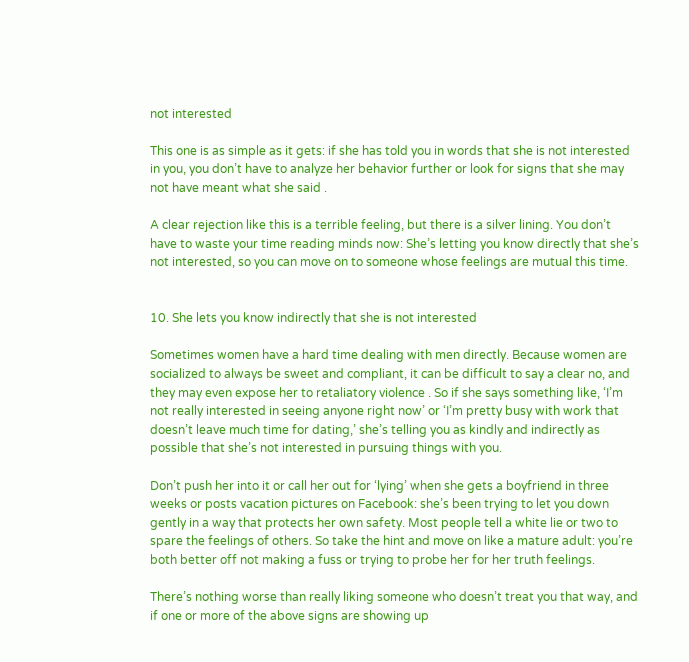not interested

This one is as simple as it gets: if she has told you in words that she is not interested in you, you don’t have to analyze her behavior further or look for signs that she may not have meant what she said .

A clear rejection like this is a terrible feeling, but there is a silver lining. You don’t have to waste your time reading minds now: She’s letting you know directly that she’s not interested, so you can move on to someone whose feelings are mutual this time.


10. She lets you know indirectly that she is not interested

Sometimes women have a hard time dealing with men directly. Because women are socialized to always be sweet and compliant, it can be difficult to say a clear no, and they may even expose her to retaliatory violence . So if she says something like, ‘I’m not really interested in seeing anyone right now’ or ‘I’m pretty busy with work that doesn’t leave much time for dating,’ she’s telling you as kindly and indirectly as possible that she’s not interested in pursuing things with you.

Don’t push her into it or call her out for ‘lying’ when she gets a boyfriend in three weeks or posts vacation pictures on Facebook: she’s been trying to let you down gently in a way that protects her own safety. Most people tell a white lie or two to spare the feelings of others. So take the hint and move on like a mature adult: you’re both better off not making a fuss or trying to probe her for her truth feelings.

There’s nothing worse than really liking someone who doesn’t treat you that way, and if one or more of the above signs are showing up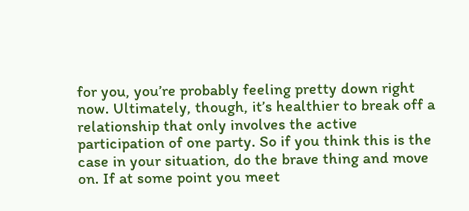for you, you’re probably feeling pretty down right now. Ultimately, though, it’s healthier to break off a relationship that only involves the active participation of one party. So if you think this is the case in your situation, do the brave thing and move on. If at some point you meet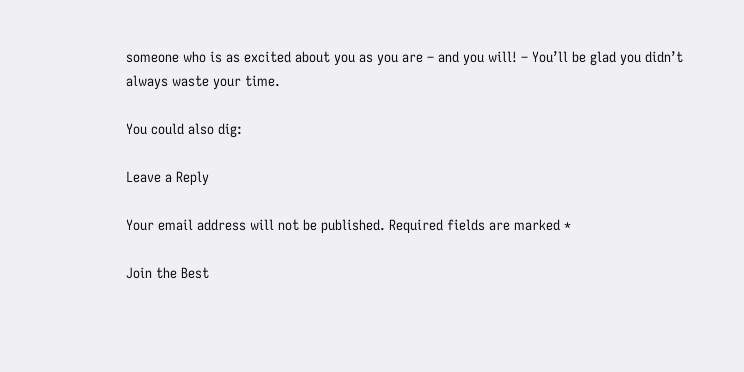someone who is as excited about you as you are – and you will! – You’ll be glad you didn’t always waste your time.

You could also dig:

Leave a Reply

Your email address will not be published. Required fields are marked *

Join the Best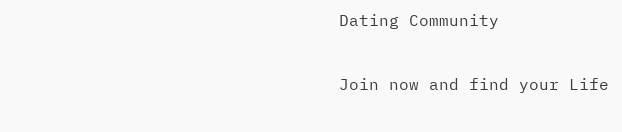Dating Community

Join now and find your Life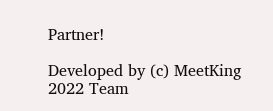Partner!

Developed by (c) MeetKing 2022 Team